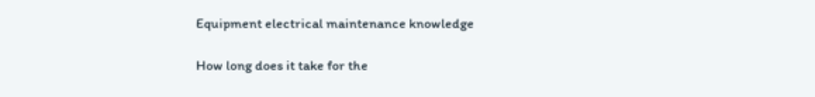Equipment electrical maintenance knowledge

How long does it take for the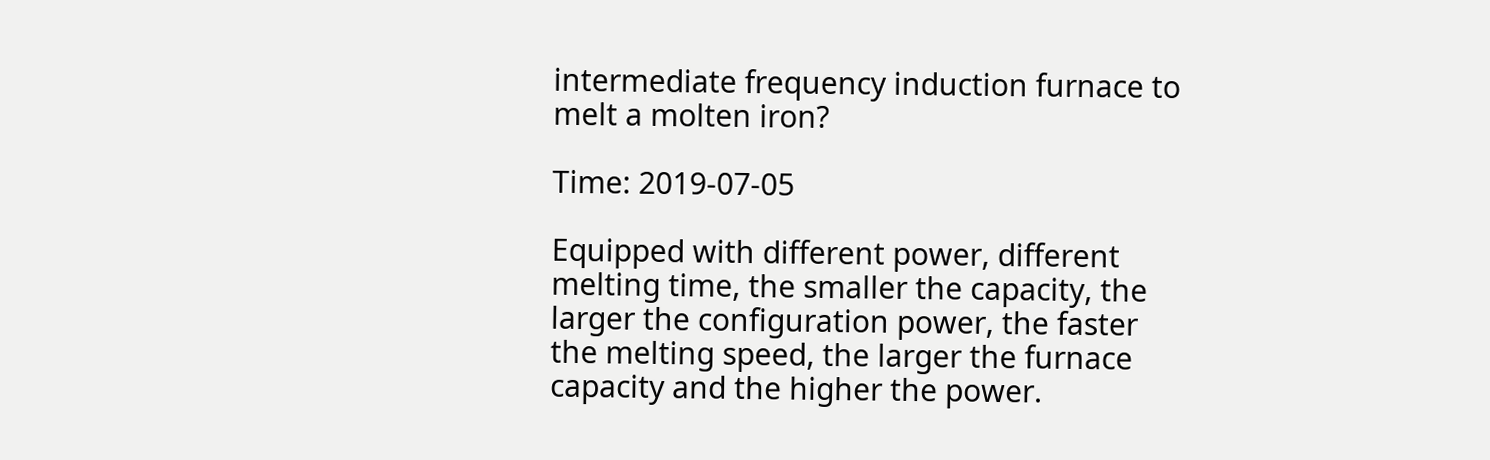intermediate frequency induction furnace to melt a molten iron?

Time: 2019-07-05

Equipped with different power, different melting time, the smaller the capacity, the larger the configuration power, the faster the melting speed, the larger the furnace capacity and the higher the power.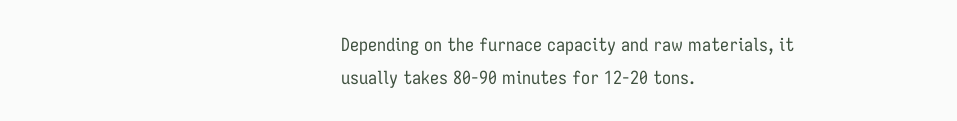Depending on the furnace capacity and raw materials, it usually takes 80-90 minutes for 12-20 tons.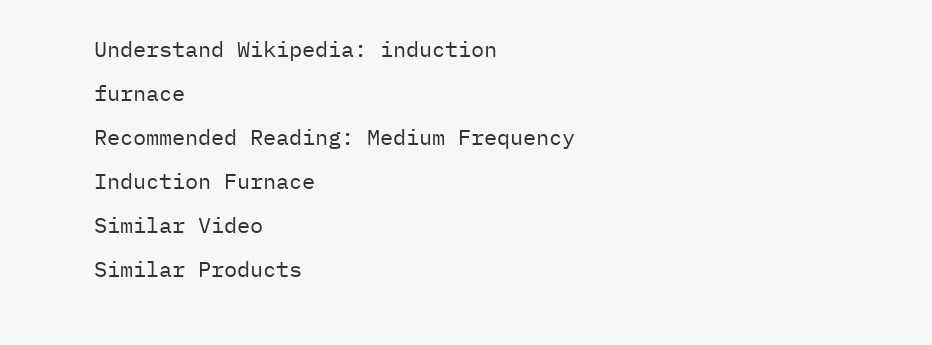Understand Wikipedia: induction furnace
Recommended Reading: Medium Frequency Induction Furnace
Similar Video
Similar Products